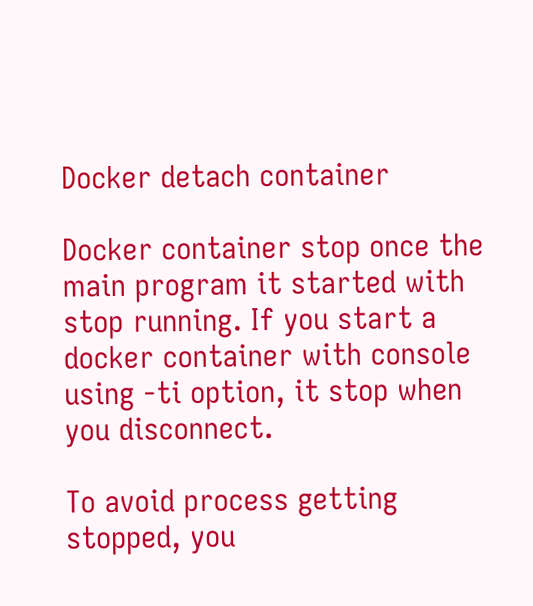Docker detach container

Docker container stop once the main program it started with stop running. If you start a docker container with console using -ti option, it stop when you disconnect.

To avoid process getting stopped, you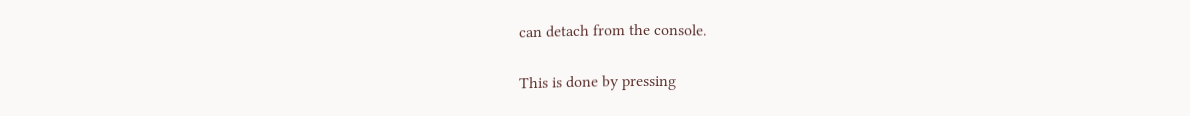can detach from the console.

This is done by pressing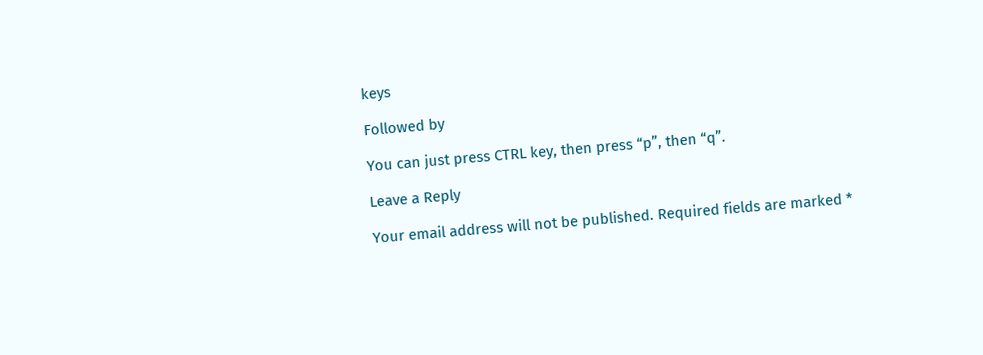keys

Followed by

You can just press CTRL key, then press “p”, then “q”.

Leave a Reply

Your email address will not be published. Required fields are marked *